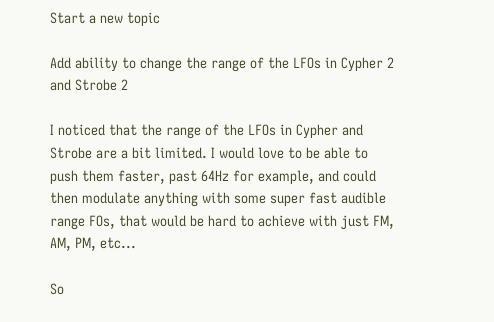Start a new topic

Add ability to change the range of the LFOs in Cypher 2 and Strobe 2

I noticed that the range of the LFOs in Cypher and Strobe are a bit limited. I would love to be able to push them faster, past 64Hz for example, and could then modulate anything with some super fast audible range FOs, that would be hard to achieve with just FM, AM, PM, etc...

So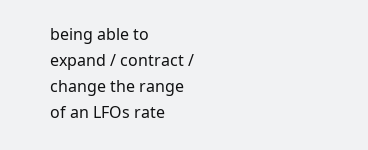being able to expand / contract / change the range of an LFOs rate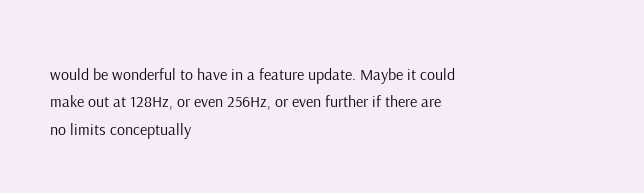would be wonderful to have in a feature update. Maybe it could make out at 128Hz, or even 256Hz, or even further if there are no limits conceptually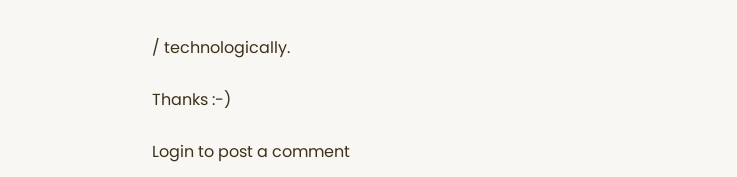/ technologically.

Thanks :-)

Login to post a comment